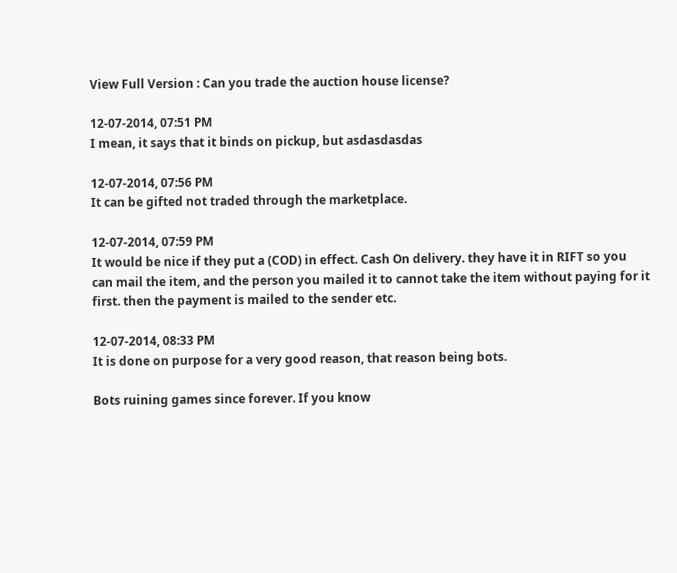View Full Version : Can you trade the auction house license?

12-07-2014, 07:51 PM
I mean, it says that it binds on pickup, but asdasdasdas

12-07-2014, 07:56 PM
It can be gifted not traded through the marketplace.

12-07-2014, 07:59 PM
It would be nice if they put a (COD) in effect. Cash On delivery. they have it in RIFT so you can mail the item, and the person you mailed it to cannot take the item without paying for it first. then the payment is mailed to the sender etc.

12-07-2014, 08:33 PM
It is done on purpose for a very good reason, that reason being bots.

Bots ruining games since forever. If you know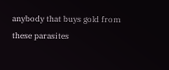anybody that buys gold from these parasites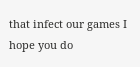that infect our games I hope you do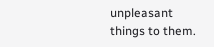unpleasant things to them.